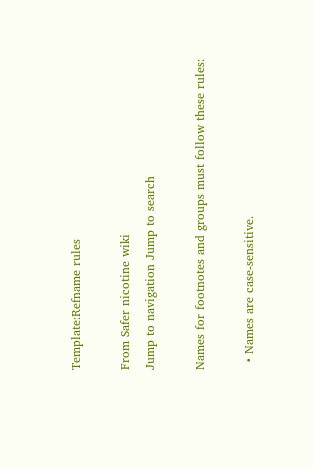Template:Refname rules

From Safer nicotine wiki
Jump to navigation Jump to search

Names for footnotes and groups must follow these rules:

  • Names are case-sensitive.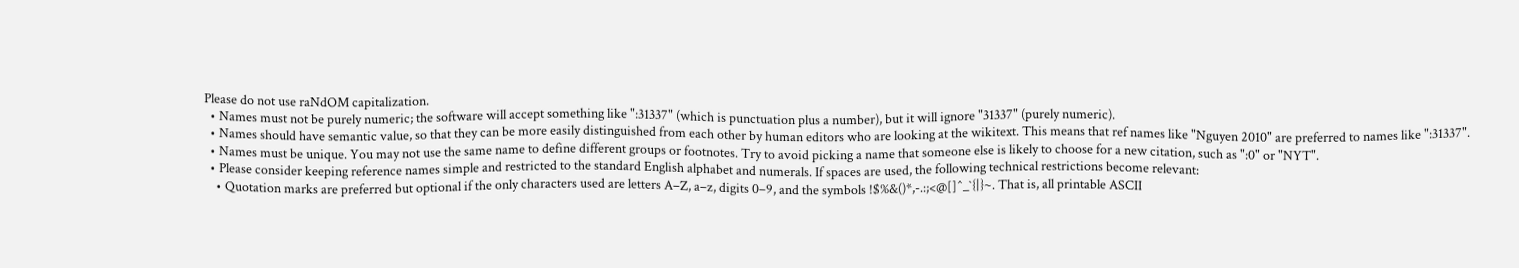Please do not use raNdOM capitalization.
  • Names must not be purely numeric; the software will accept something like ":31337" (which is punctuation plus a number), but it will ignore "31337" (purely numeric).
  • Names should have semantic value, so that they can be more easily distinguished from each other by human editors who are looking at the wikitext. This means that ref names like "Nguyen 2010" are preferred to names like ":31337".
  • Names must be unique. You may not use the same name to define different groups or footnotes. Try to avoid picking a name that someone else is likely to choose for a new citation, such as ":0" or "NYT".
  • Please consider keeping reference names simple and restricted to the standard English alphabet and numerals. If spaces are used, the following technical restrictions become relevant:
    • Quotation marks are preferred but optional if the only characters used are letters A–Z, a–z, digits 0–9, and the symbols !$%&()*,-.:;<@[]^_`{|}~. That is, all printable ASCII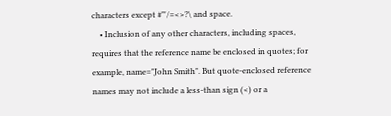characters except #"'/=<>?\ and space.
    • Inclusion of any other characters, including spaces, requires that the reference name be enclosed in quotes; for example, name="John Smith". But quote-enclosed reference names may not include a less-than sign (<) or a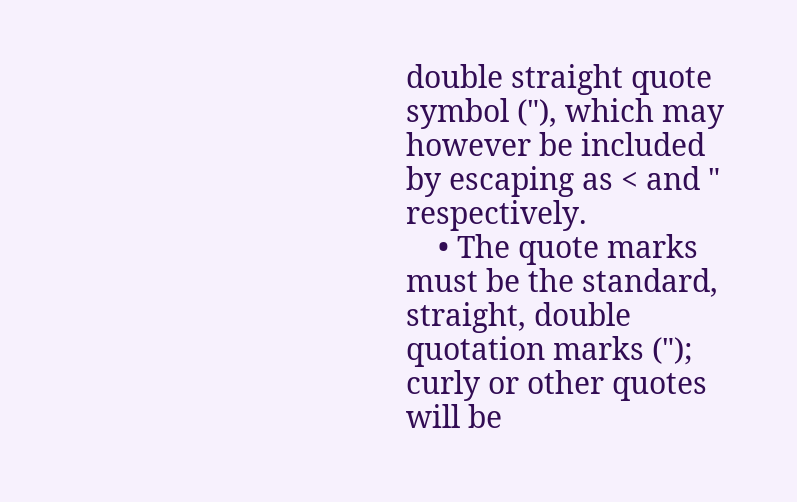double straight quote symbol ("), which may however be included by escaping as < and " respectively.
    • The quote marks must be the standard, straight, double quotation marks ("); curly or other quotes will be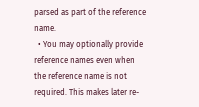parsed as part of the reference name.
  • You may optionally provide reference names even when the reference name is not required. This makes later re-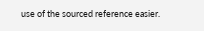use of the sourced reference easier.